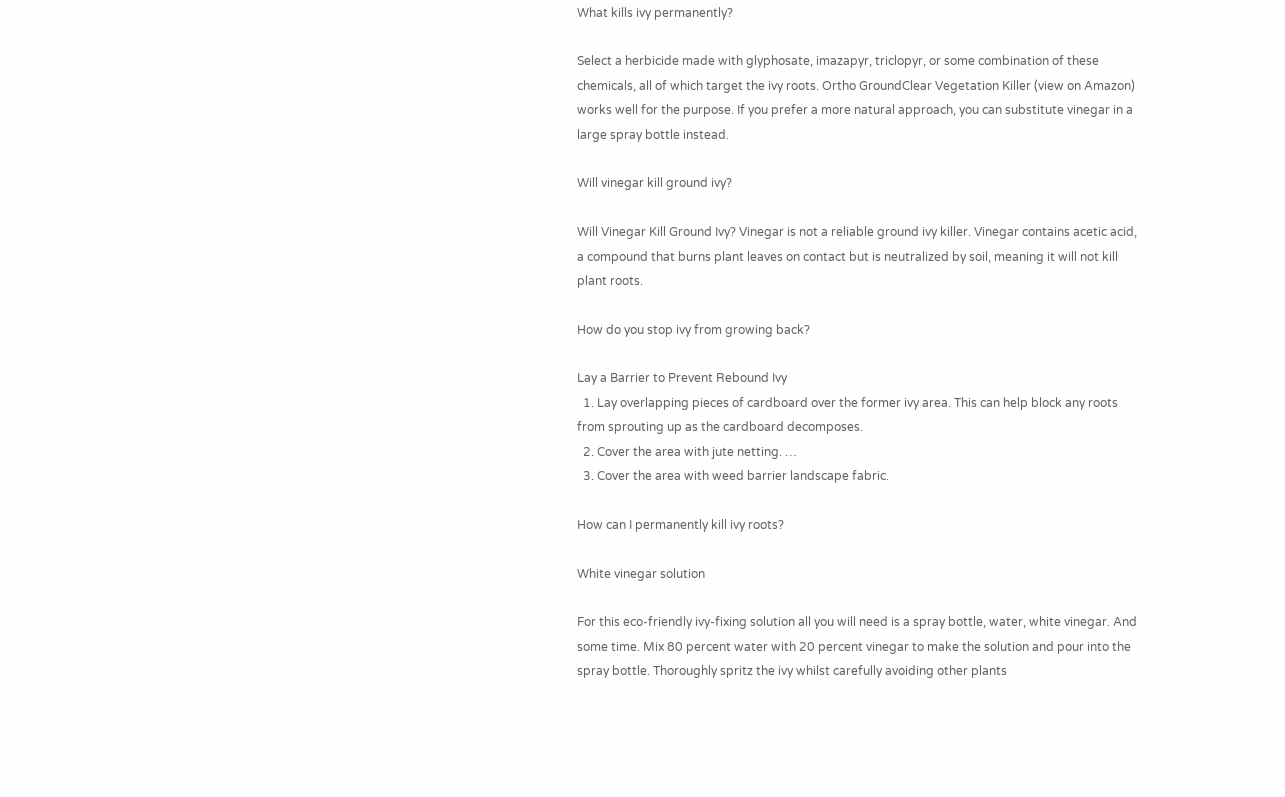What kills ivy permanently?

Select a herbicide made with glyphosate, imazapyr, triclopyr, or some combination of these chemicals, all of which target the ivy roots. Ortho GroundClear Vegetation Killer (view on Amazon) works well for the purpose. If you prefer a more natural approach, you can substitute vinegar in a large spray bottle instead.

Will vinegar kill ground ivy?

Will Vinegar Kill Ground Ivy? Vinegar is not a reliable ground ivy killer. Vinegar contains acetic acid, a compound that burns plant leaves on contact but is neutralized by soil, meaning it will not kill plant roots.

How do you stop ivy from growing back?

Lay a Barrier to Prevent Rebound Ivy
  1. Lay overlapping pieces of cardboard over the former ivy area. This can help block any roots from sprouting up as the cardboard decomposes.
  2. Cover the area with jute netting. …
  3. Cover the area with weed barrier landscape fabric.

How can I permanently kill ivy roots?

White vinegar solution

For this eco-friendly ivy-fixing solution all you will need is a spray bottle, water, white vinegar. And some time. Mix 80 percent water with 20 percent vinegar to make the solution and pour into the spray bottle. Thoroughly spritz the ivy whilst carefully avoiding other plants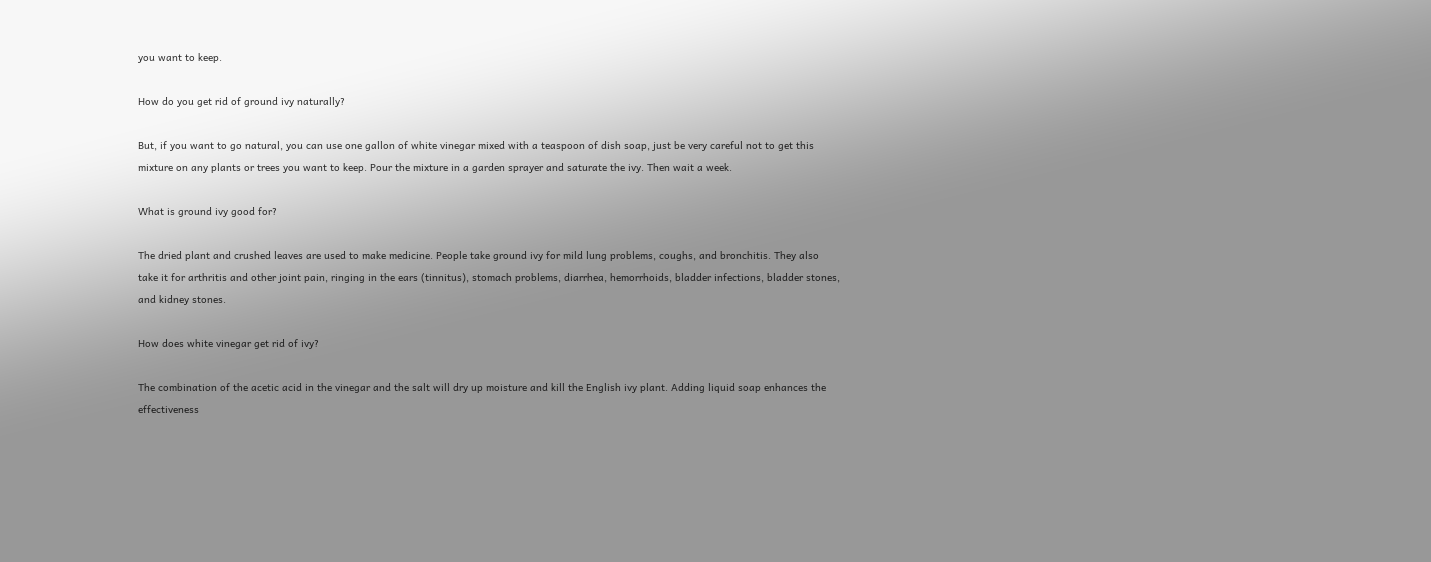you want to keep.

How do you get rid of ground ivy naturally?

But, if you want to go natural, you can use one gallon of white vinegar mixed with a teaspoon of dish soap, just be very careful not to get this mixture on any plants or trees you want to keep. Pour the mixture in a garden sprayer and saturate the ivy. Then wait a week.

What is ground ivy good for?

The dried plant and crushed leaves are used to make medicine. People take ground ivy for mild lung problems, coughs, and bronchitis. They also take it for arthritis and other joint pain, ringing in the ears (tinnitus), stomach problems, diarrhea, hemorrhoids, bladder infections, bladder stones, and kidney stones.

How does white vinegar get rid of ivy?

The combination of the acetic acid in the vinegar and the salt will dry up moisture and kill the English ivy plant. Adding liquid soap enhances the effectiveness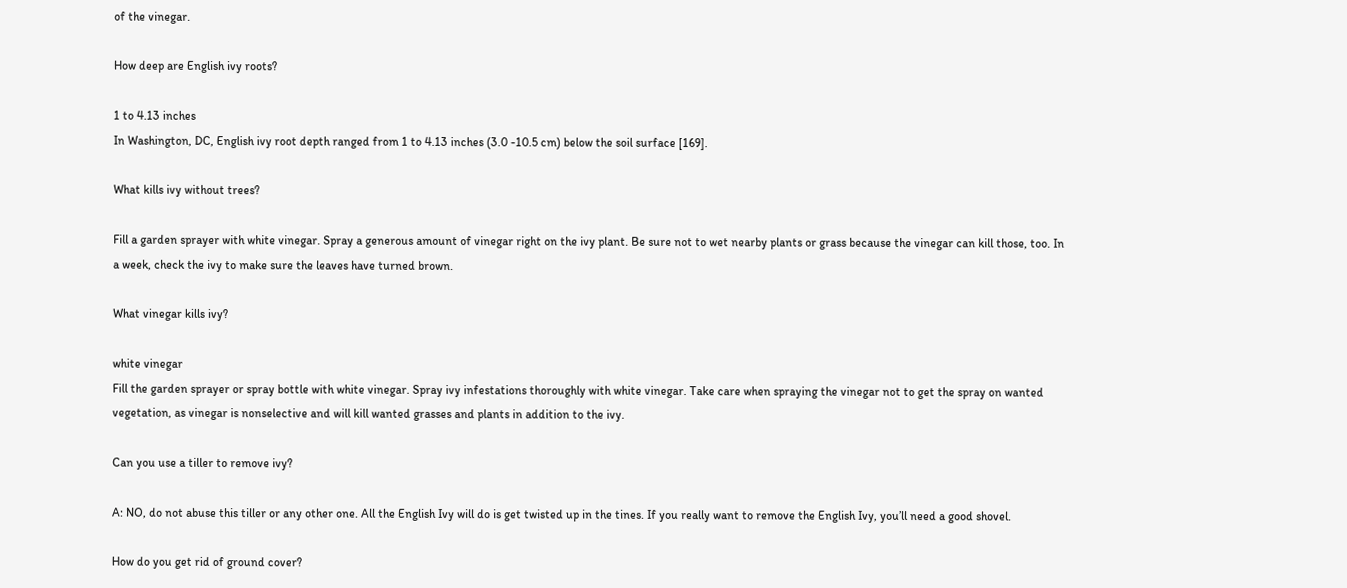of the vinegar.

How deep are English ivy roots?

1 to 4.13 inches
In Washington, DC, English ivy root depth ranged from 1 to 4.13 inches (3.0 -10.5 cm) below the soil surface [169].

What kills ivy without trees?

Fill a garden sprayer with white vinegar. Spray a generous amount of vinegar right on the ivy plant. Be sure not to wet nearby plants or grass because the vinegar can kill those, too. In a week, check the ivy to make sure the leaves have turned brown.

What vinegar kills ivy?

white vinegar
Fill the garden sprayer or spray bottle with white vinegar. Spray ivy infestations thoroughly with white vinegar. Take care when spraying the vinegar not to get the spray on wanted vegetation, as vinegar is nonselective and will kill wanted grasses and plants in addition to the ivy.

Can you use a tiller to remove ivy?

A: NO, do not abuse this tiller or any other one. All the English Ivy will do is get twisted up in the tines. If you really want to remove the English Ivy, you’ll need a good shovel.

How do you get rid of ground cover?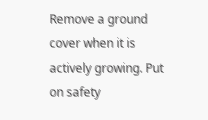Remove a ground cover when it is actively growing. Put on safety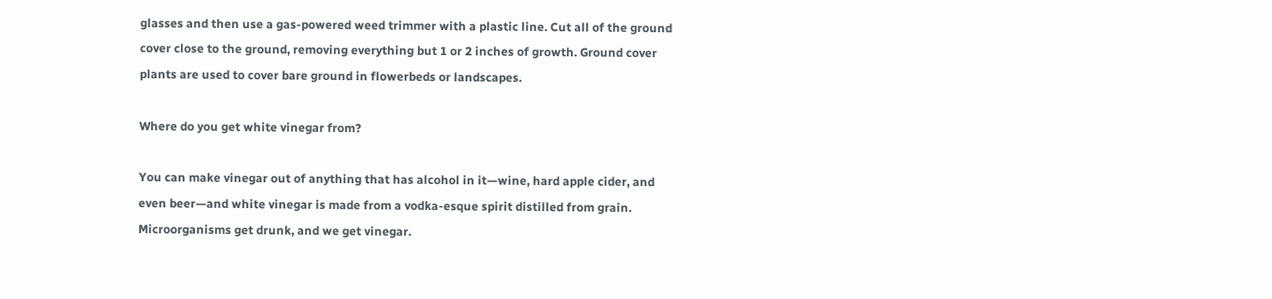glasses and then use a gas-powered weed trimmer with a plastic line. Cut all of the ground cover close to the ground, removing everything but 1 or 2 inches of growth. Ground cover plants are used to cover bare ground in flowerbeds or landscapes.

Where do you get white vinegar from?

You can make vinegar out of anything that has alcohol in it—wine, hard apple cider, and even beer—and white vinegar is made from a vodka-esque spirit distilled from grain. Microorganisms get drunk, and we get vinegar.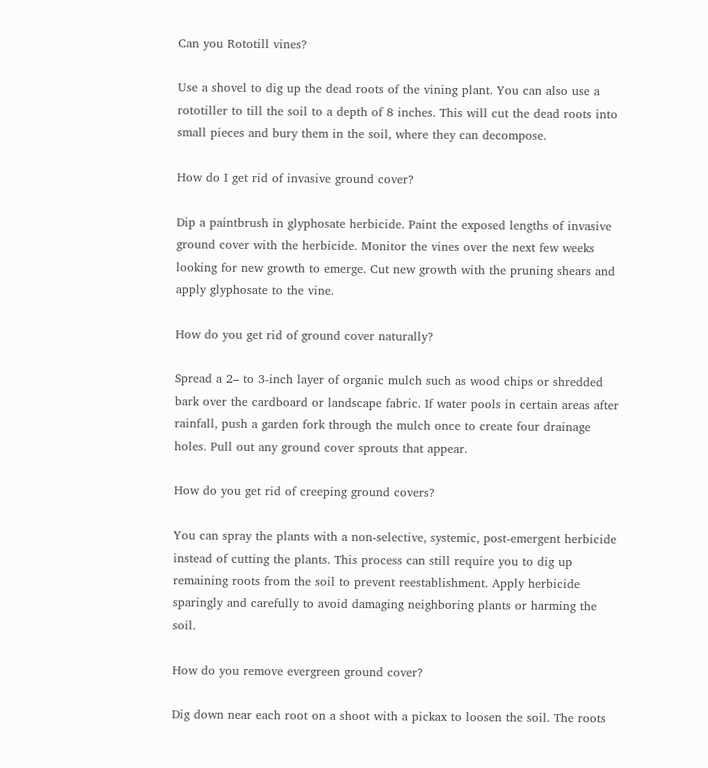Can you Rototill vines?

Use a shovel to dig up the dead roots of the vining plant. You can also use a rototiller to till the soil to a depth of 8 inches. This will cut the dead roots into small pieces and bury them in the soil, where they can decompose.

How do I get rid of invasive ground cover?

Dip a paintbrush in glyphosate herbicide. Paint the exposed lengths of invasive ground cover with the herbicide. Monitor the vines over the next few weeks looking for new growth to emerge. Cut new growth with the pruning shears and apply glyphosate to the vine.

How do you get rid of ground cover naturally?

Spread a 2– to 3-inch layer of organic mulch such as wood chips or shredded bark over the cardboard or landscape fabric. If water pools in certain areas after rainfall, push a garden fork through the mulch once to create four drainage holes. Pull out any ground cover sprouts that appear.

How do you get rid of creeping ground covers?

You can spray the plants with a non-selective, systemic, post-emergent herbicide instead of cutting the plants. This process can still require you to dig up remaining roots from the soil to prevent reestablishment. Apply herbicide sparingly and carefully to avoid damaging neighboring plants or harming the soil.

How do you remove evergreen ground cover?

Dig down near each root on a shoot with a pickax to loosen the soil. The roots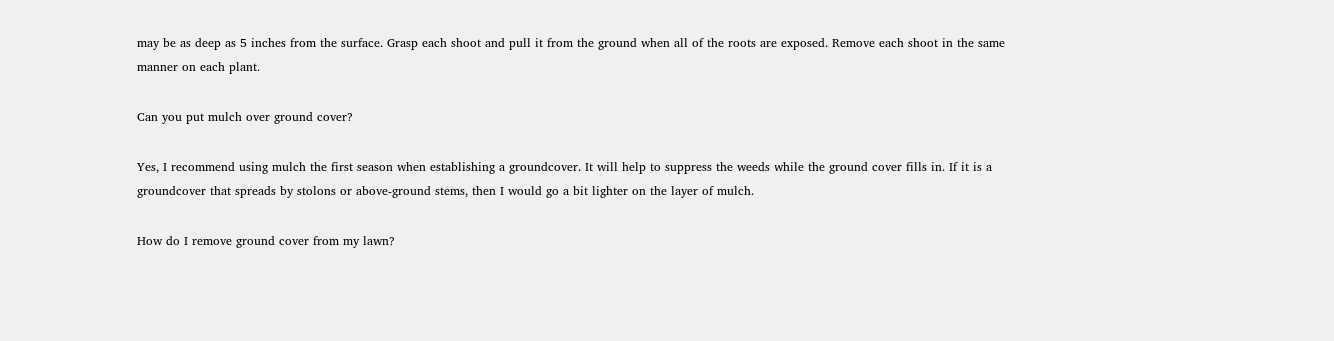may be as deep as 5 inches from the surface. Grasp each shoot and pull it from the ground when all of the roots are exposed. Remove each shoot in the same manner on each plant.

Can you put mulch over ground cover?

Yes, I recommend using mulch the first season when establishing a groundcover. It will help to suppress the weeds while the ground cover fills in. If it is a groundcover that spreads by stolons or above-ground stems, then I would go a bit lighter on the layer of mulch.

How do I remove ground cover from my lawn?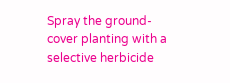Spray the ground-cover planting with a selective herbicide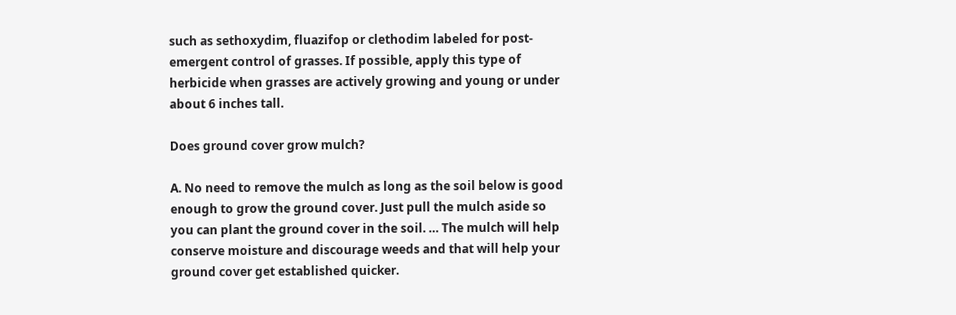such as sethoxydim, fluazifop or clethodim labeled for post-emergent control of grasses. If possible, apply this type of herbicide when grasses are actively growing and young or under about 6 inches tall.

Does ground cover grow mulch?

A. No need to remove the mulch as long as the soil below is good enough to grow the ground cover. Just pull the mulch aside so you can plant the ground cover in the soil. … The mulch will help conserve moisture and discourage weeds and that will help your ground cover get established quicker.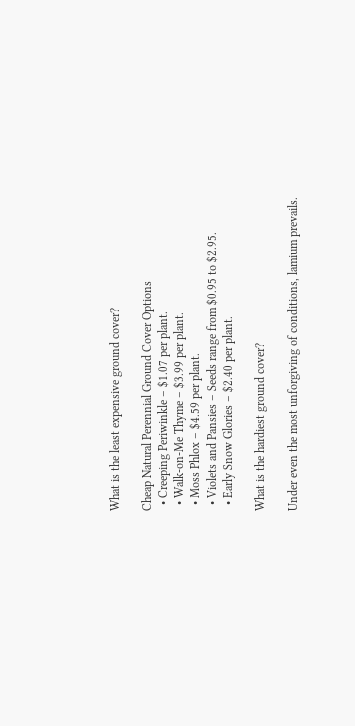What is the least expensive ground cover?

Cheap Natural Perennial Ground Cover Options
  • Creeping Periwinkle – $1.07 per plant.
  • Walk-on-Me Thyme – $3.99 per plant.
  • Moss Phlox – $4.59 per plant.
  • Violets and Pansies – Seeds range from $0.95 to $2.95.
  • Early Snow Glories – $2.40 per plant.

What is the hardiest ground cover?

Under even the most unforgiving of conditions, lamium prevails.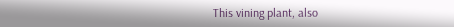This vining plant, also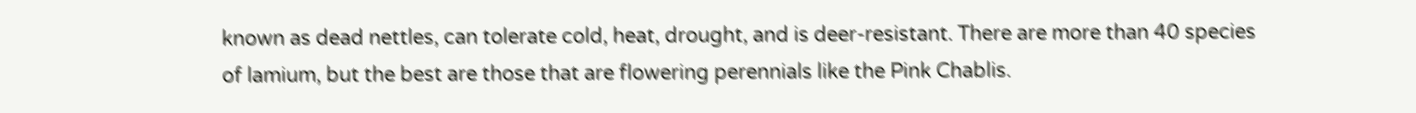known as dead nettles, can tolerate cold, heat, drought, and is deer-resistant. There are more than 40 species of lamium, but the best are those that are flowering perennials like the Pink Chablis.